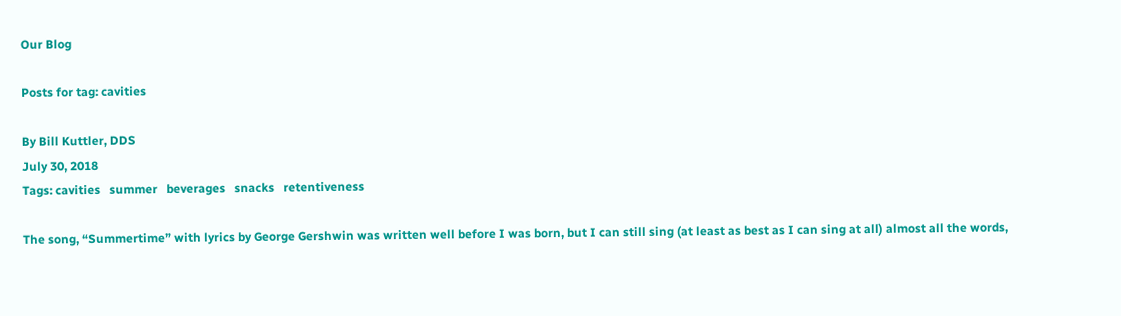Our Blog

Posts for tag: cavities

By Bill Kuttler, DDS
July 30, 2018
Tags: cavities   summer   beverages   snacks   retentiveness

The song, “Summertime” with lyrics by George Gershwin was written well before I was born, but I can still sing (at least as best as I can sing at all) almost all the words,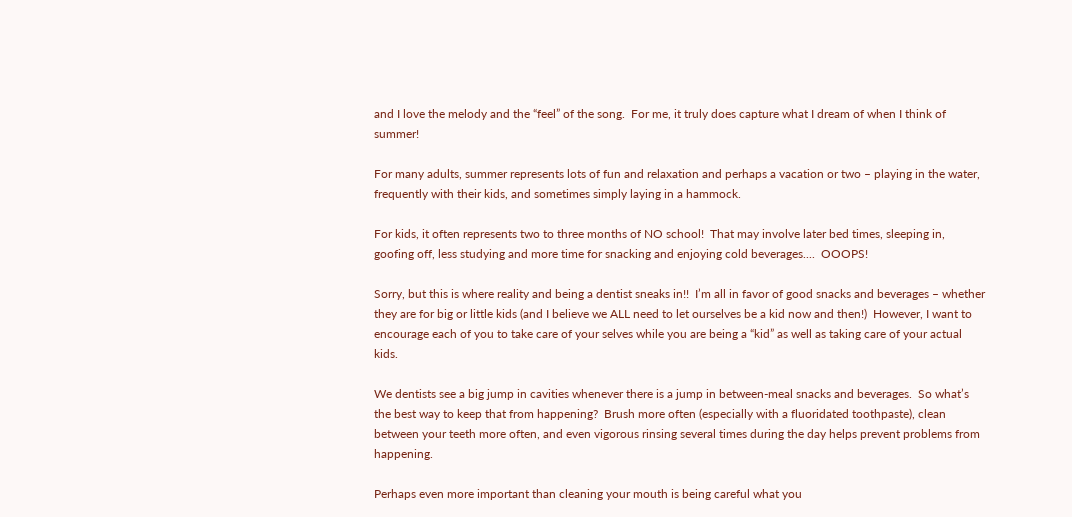and I love the melody and the “feel” of the song.  For me, it truly does capture what I dream of when I think of summer!

For many adults, summer represents lots of fun and relaxation and perhaps a vacation or two – playing in the water, frequently with their kids, and sometimes simply laying in a hammock.

For kids, it often represents two to three months of NO school!  That may involve later bed times, sleeping in, goofing off, less studying and more time for snacking and enjoying cold beverages....  OOOPS!

Sorry, but this is where reality and being a dentist sneaks in!!  I’m all in favor of good snacks and beverages – whether they are for big or little kids (and I believe we ALL need to let ourselves be a kid now and then!)  However, I want to encourage each of you to take care of your selves while you are being a “kid” as well as taking care of your actual kids.

We dentists see a big jump in cavities whenever there is a jump in between-meal snacks and beverages.  So what’s the best way to keep that from happening?  Brush more often (especially with a fluoridated toothpaste), clean between your teeth more often, and even vigorous rinsing several times during the day helps prevent problems from happening.

Perhaps even more important than cleaning your mouth is being careful what you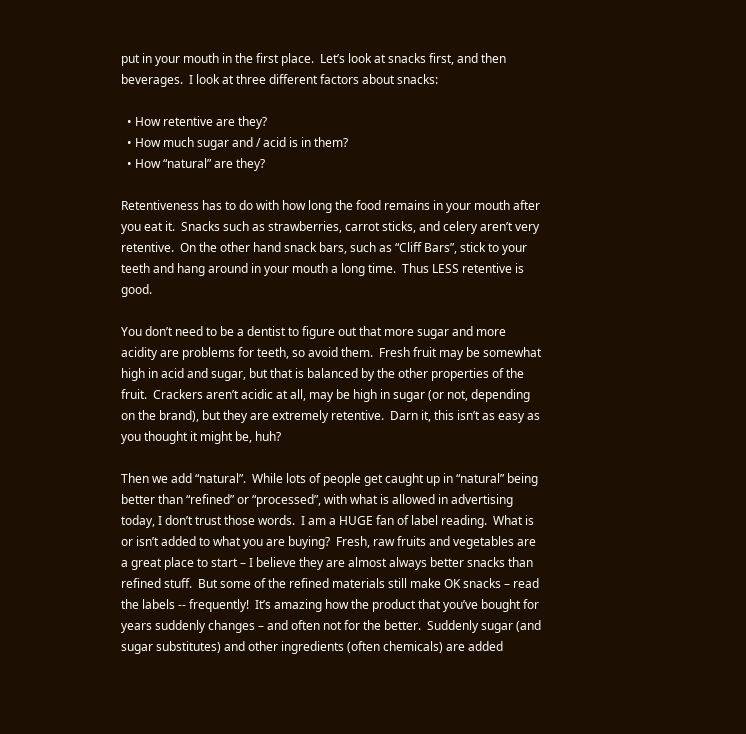put in your mouth in the first place.  Let’s look at snacks first, and then beverages.  I look at three different factors about snacks:

  • How retentive are they?
  • How much sugar and / acid is in them?
  • How “natural” are they?

Retentiveness has to do with how long the food remains in your mouth after you eat it.  Snacks such as strawberries, carrot sticks, and celery aren’t very retentive.  On the other hand snack bars, such as “Cliff Bars”, stick to your teeth and hang around in your mouth a long time.  Thus LESS retentive is good.

You don’t need to be a dentist to figure out that more sugar and more acidity are problems for teeth, so avoid them.  Fresh fruit may be somewhat high in acid and sugar, but that is balanced by the other properties of the fruit.  Crackers aren’t acidic at all, may be high in sugar (or not, depending on the brand), but they are extremely retentive.  Darn it, this isn’t as easy as you thought it might be, huh?

Then we add “natural”.  While lots of people get caught up in “natural” being better than “refined” or “processed”, with what is allowed in advertising today, I don’t trust those words.  I am a HUGE fan of label reading.  What is or isn’t added to what you are buying?  Fresh, raw fruits and vegetables are a great place to start – I believe they are almost always better snacks than refined stuff.  But some of the refined materials still make OK snacks – read the labels -- frequently!  It’s amazing how the product that you’ve bought for years suddenly changes – and often not for the better.  Suddenly sugar (and sugar substitutes) and other ingredients (often chemicals) are added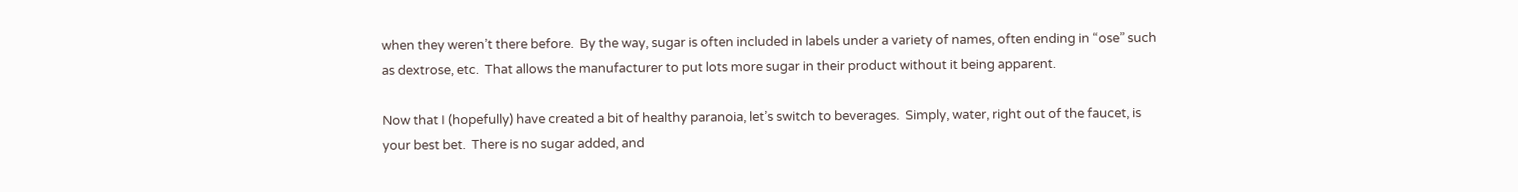when they weren’t there before.  By the way, sugar is often included in labels under a variety of names, often ending in “ose” such as dextrose, etc.  That allows the manufacturer to put lots more sugar in their product without it being apparent.

Now that I (hopefully) have created a bit of healthy paranoia, let’s switch to beverages.  Simply, water, right out of the faucet, is your best bet.  There is no sugar added, and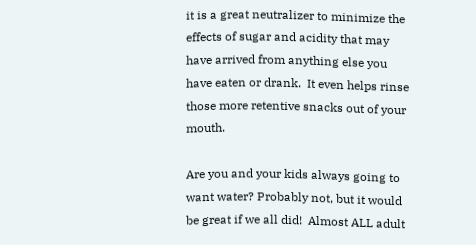it is a great neutralizer to minimize the effects of sugar and acidity that may have arrived from anything else you have eaten or drank.  It even helps rinse those more retentive snacks out of your mouth.

Are you and your kids always going to want water? Probably not, but it would be great if we all did!  Almost ALL adult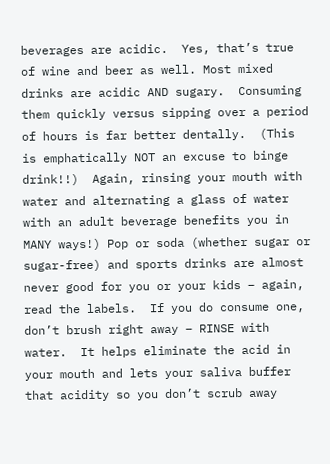beverages are acidic.  Yes, that’s true of wine and beer as well. Most mixed drinks are acidic AND sugary.  Consuming them quickly versus sipping over a period of hours is far better dentally.  (This is emphatically NOT an excuse to binge drink!!)  Again, rinsing your mouth with water and alternating a glass of water with an adult beverage benefits you in MANY ways!) Pop or soda (whether sugar or sugar-free) and sports drinks are almost never good for you or your kids – again, read the labels.  If you do consume one, don’t brush right away – RINSE with water.  It helps eliminate the acid in your mouth and lets your saliva buffer that acidity so you don’t scrub away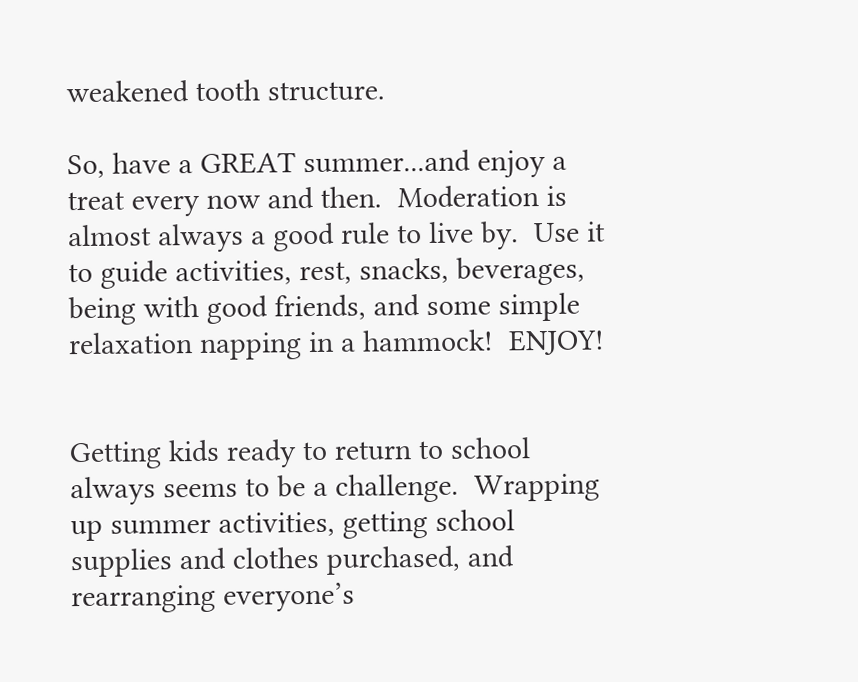weakened tooth structure.

So, have a GREAT summer...and enjoy a treat every now and then.  Moderation is almost always a good rule to live by.  Use it to guide activities, rest, snacks, beverages, being with good friends, and some simple relaxation napping in a hammock!  ENJOY!


Getting kids ready to return to school always seems to be a challenge.  Wrapping up summer activities, getting school supplies and clothes purchased, and rearranging everyone’s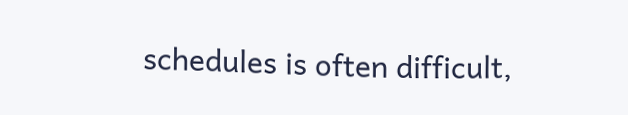schedules is often difficult,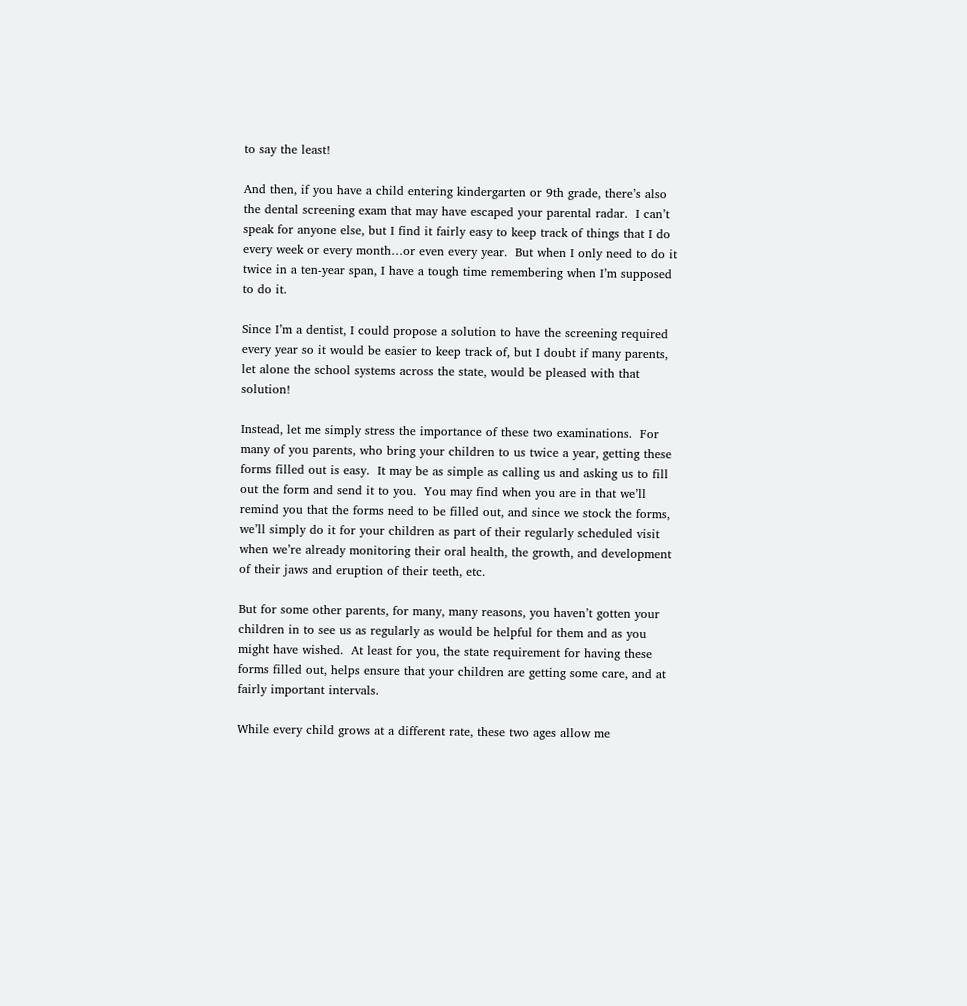to say the least!

And then, if you have a child entering kindergarten or 9th grade, there’s also the dental screening exam that may have escaped your parental radar.  I can’t speak for anyone else, but I find it fairly easy to keep track of things that I do every week or every month…or even every year.  But when I only need to do it twice in a ten-year span, I have a tough time remembering when I’m supposed to do it.

Since I’m a dentist, I could propose a solution to have the screening required every year so it would be easier to keep track of, but I doubt if many parents, let alone the school systems across the state, would be pleased with that solution!

Instead, let me simply stress the importance of these two examinations.  For many of you parents, who bring your children to us twice a year, getting these forms filled out is easy.  It may be as simple as calling us and asking us to fill out the form and send it to you.  You may find when you are in that we’ll remind you that the forms need to be filled out, and since we stock the forms, we’ll simply do it for your children as part of their regularly scheduled visit when we’re already monitoring their oral health, the growth, and development of their jaws and eruption of their teeth, etc.

But for some other parents, for many, many reasons, you haven’t gotten your children in to see us as regularly as would be helpful for them and as you might have wished.  At least for you, the state requirement for having these forms filled out, helps ensure that your children are getting some care, and at fairly important intervals.

While every child grows at a different rate, these two ages allow me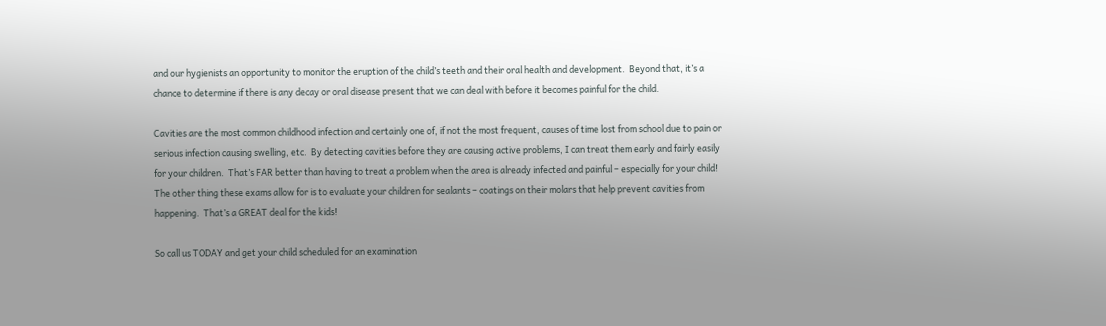and our hygienists an opportunity to monitor the eruption of the child’s teeth and their oral health and development.  Beyond that, it’s a chance to determine if there is any decay or oral disease present that we can deal with before it becomes painful for the child.

Cavities are the most common childhood infection and certainly one of, if not the most frequent, causes of time lost from school due to pain or serious infection causing swelling, etc.  By detecting cavities before they are causing active problems, I can treat them early and fairly easily for your children.  That’s FAR better than having to treat a problem when the area is already infected and painful – especially for your child!  The other thing these exams allow for is to evaluate your children for sealants – coatings on their molars that help prevent cavities from happening.  That’s a GREAT deal for the kids!

So call us TODAY and get your child scheduled for an examination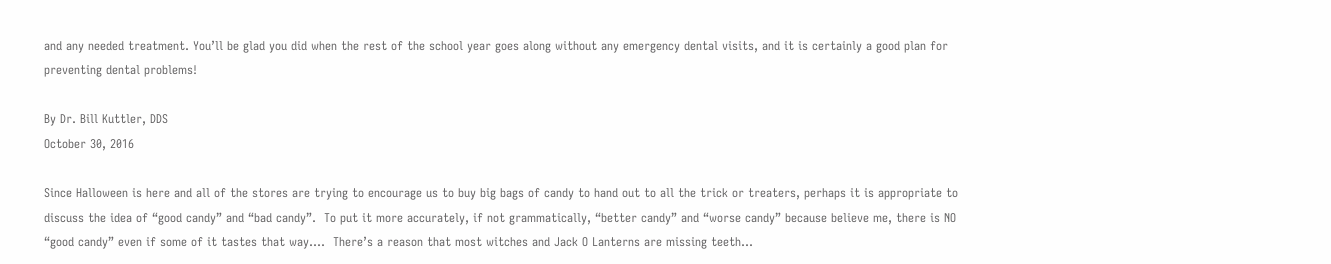and any needed treatment. You’ll be glad you did when the rest of the school year goes along without any emergency dental visits, and it is certainly a good plan for preventing dental problems!

By Dr. Bill Kuttler, DDS
October 30, 2016

Since Halloween is here and all of the stores are trying to encourage us to buy big bags of candy to hand out to all the trick or treaters, perhaps it is appropriate to discuss the idea of “good candy” and “bad candy”.  To put it more accurately, if not grammatically, “better candy” and “worse candy” because believe me, there is NO “good candy” even if some of it tastes that way....  There’s a reason that most witches and Jack O Lanterns are missing teeth...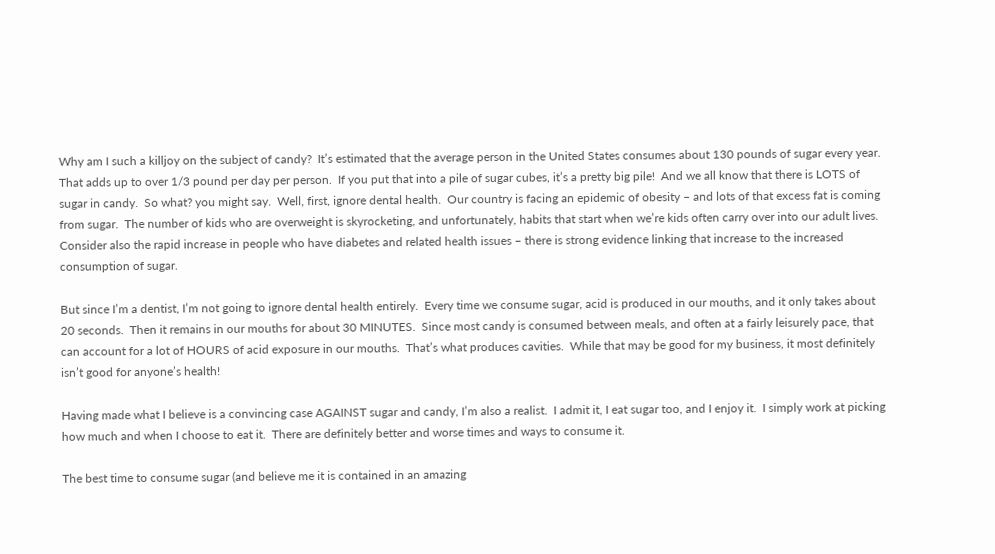Why am I such a killjoy on the subject of candy?  It’s estimated that the average person in the United States consumes about 130 pounds of sugar every year.  That adds up to over 1/3 pound per day per person.  If you put that into a pile of sugar cubes, it’s a pretty big pile!  And we all know that there is LOTS of sugar in candy.  So what? you might say.  Well, first, ignore dental health.  Our country is facing an epidemic of obesity – and lots of that excess fat is coming from sugar.  The number of kids who are overweight is skyrocketing, and unfortunately, habits that start when we’re kids often carry over into our adult lives.  Consider also the rapid increase in people who have diabetes and related health issues – there is strong evidence linking that increase to the increased consumption of sugar.

But since I’m a dentist, I’m not going to ignore dental health entirely.  Every time we consume sugar, acid is produced in our mouths, and it only takes about 20 seconds.  Then it remains in our mouths for about 30 MINUTES.  Since most candy is consumed between meals, and often at a fairly leisurely pace, that can account for a lot of HOURS of acid exposure in our mouths.  That’s what produces cavities.  While that may be good for my business, it most definitely isn’t good for anyone’s health!

Having made what I believe is a convincing case AGAINST sugar and candy, I’m also a realist.  I admit it, I eat sugar too, and I enjoy it.  I simply work at picking how much and when I choose to eat it.  There are definitely better and worse times and ways to consume it.

The best time to consume sugar (and believe me it is contained in an amazing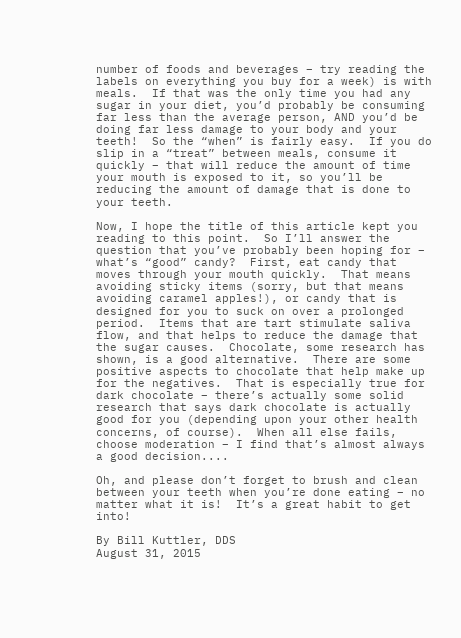number of foods and beverages – try reading the labels on everything you buy for a week) is with meals.  If that was the only time you had any sugar in your diet, you’d probably be consuming far less than the average person, AND you’d be doing far less damage to your body and your teeth!  So the “when” is fairly easy.  If you do slip in a “treat” between meals, consume it quickly – that will reduce the amount of time your mouth is exposed to it, so you’ll be reducing the amount of damage that is done to your teeth.

Now, I hope the title of this article kept you reading to this point.  So I’ll answer the question that you’ve probably been hoping for – what’s “good” candy?  First, eat candy that moves through your mouth quickly.  That means avoiding sticky items (sorry, but that means avoiding caramel apples!), or candy that is designed for you to suck on over a prolonged period.  Items that are tart stimulate saliva flow, and that helps to reduce the damage that the sugar causes.  Chocolate, some research has shown, is a good alternative.  There are some positive aspects to chocolate that help make up for the negatives.  That is especially true for dark chocolate – there’s actually some solid research that says dark chocolate is actually good for you (depending upon your other health concerns, of course).  When all else fails, choose moderation – I find that’s almost always a good decision....

Oh, and please don’t forget to brush and clean between your teeth when you’re done eating – no matter what it is!  It’s a great habit to get into!

By Bill Kuttler, DDS
August 31, 2015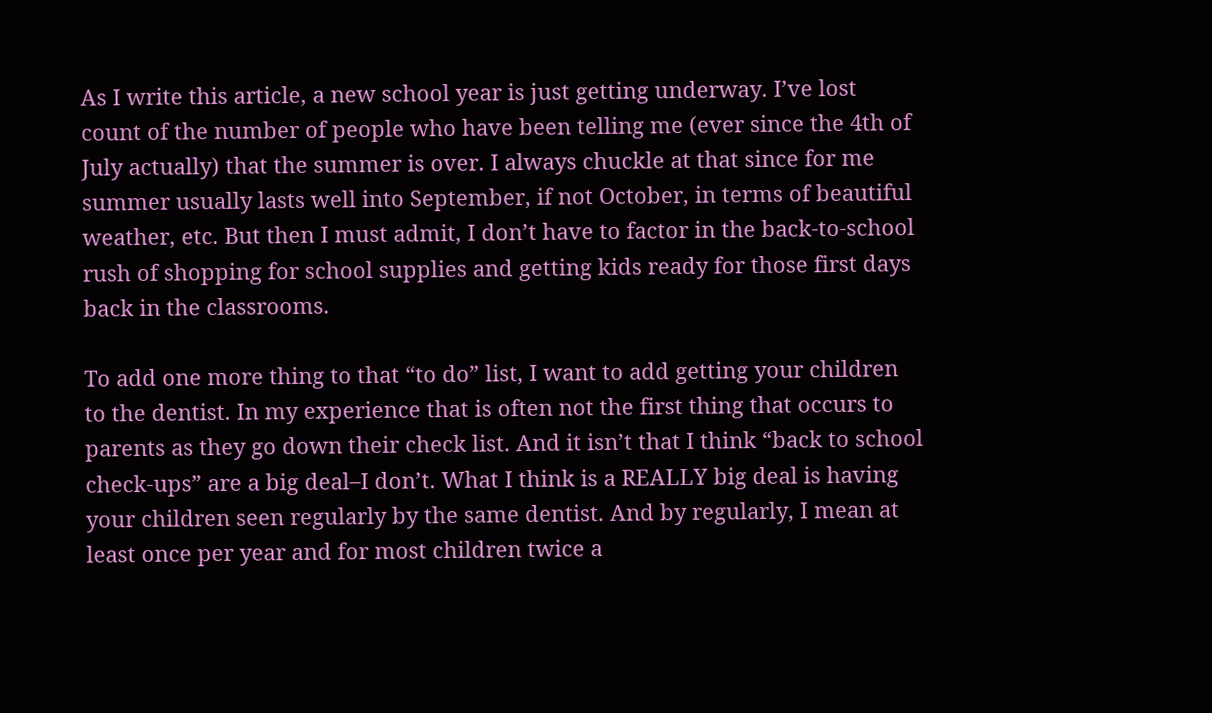As I write this article, a new school year is just getting underway. I’ve lost count of the number of people who have been telling me (ever since the 4th of July actually) that the summer is over. I always chuckle at that since for me summer usually lasts well into September, if not October, in terms of beautiful weather, etc. But then I must admit, I don’t have to factor in the back-to-school rush of shopping for school supplies and getting kids ready for those first days back in the classrooms.

To add one more thing to that “to do” list, I want to add getting your children to the dentist. In my experience that is often not the first thing that occurs to parents as they go down their check list. And it isn’t that I think “back to school check-ups” are a big deal–I don’t. What I think is a REALLY big deal is having your children seen regularly by the same dentist. And by regularly, I mean at least once per year and for most children twice a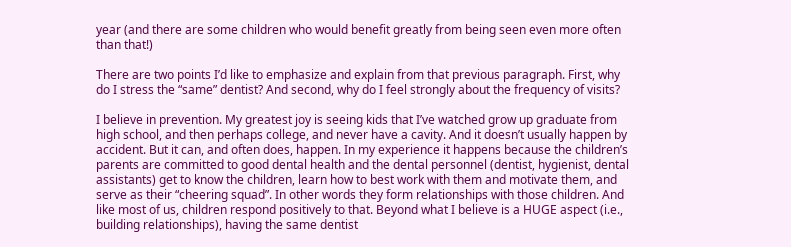year (and there are some children who would benefit greatly from being seen even more often than that!)

There are two points I’d like to emphasize and explain from that previous paragraph. First, why do I stress the “same” dentist? And second, why do I feel strongly about the frequency of visits?

I believe in prevention. My greatest joy is seeing kids that I’ve watched grow up graduate from high school, and then perhaps college, and never have a cavity. And it doesn’t usually happen by accident. But it can, and often does, happen. In my experience it happens because the children’s parents are committed to good dental health and the dental personnel (dentist, hygienist, dental assistants) get to know the children, learn how to best work with them and motivate them, and serve as their “cheering squad”. In other words they form relationships with those children. And like most of us, children respond positively to that. Beyond what I believe is a HUGE aspect (i.e., building relationships), having the same dentist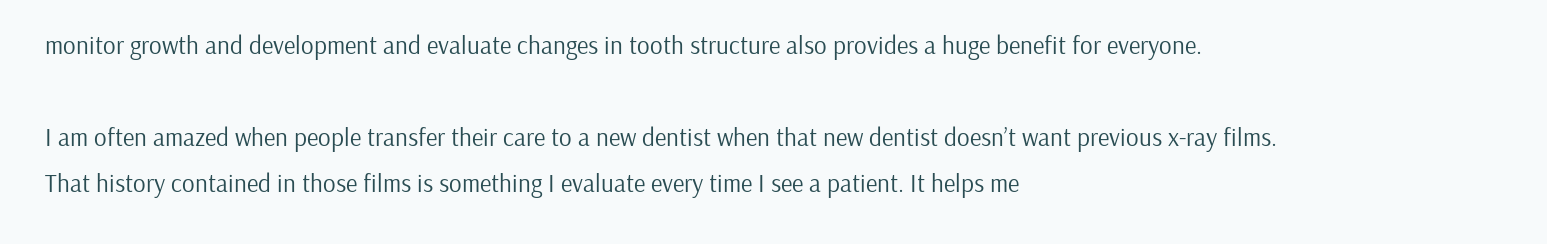monitor growth and development and evaluate changes in tooth structure also provides a huge benefit for everyone.

I am often amazed when people transfer their care to a new dentist when that new dentist doesn’t want previous x-ray films. That history contained in those films is something I evaluate every time I see a patient. It helps me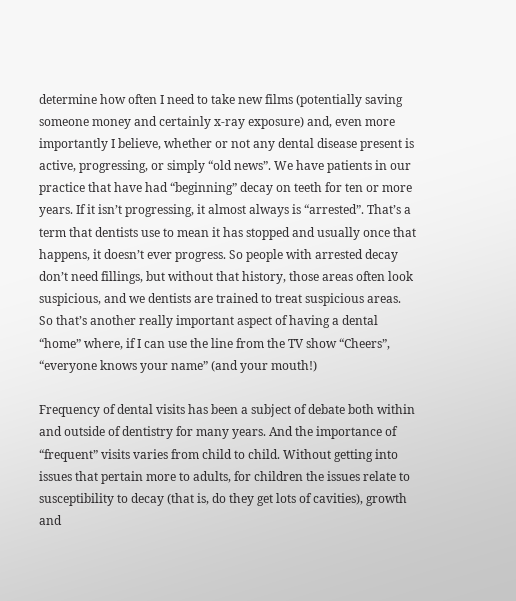determine how often I need to take new films (potentially saving someone money and certainly x-ray exposure) and, even more importantly I believe, whether or not any dental disease present is active, progressing, or simply “old news”. We have patients in our practice that have had “beginning” decay on teeth for ten or more years. If it isn’t progressing, it almost always is “arrested”. That’s a term that dentists use to mean it has stopped and usually once that happens, it doesn’t ever progress. So people with arrested decay don’t need fillings, but without that history, those areas often look suspicious, and we dentists are trained to treat suspicious areas. So that’s another really important aspect of having a dental “home” where, if I can use the line from the TV show “Cheers”, “everyone knows your name” (and your mouth!)

Frequency of dental visits has been a subject of debate both within and outside of dentistry for many years. And the importance of “frequent” visits varies from child to child. Without getting into issues that pertain more to adults, for children the issues relate to susceptibility to decay (that is, do they get lots of cavities), growth and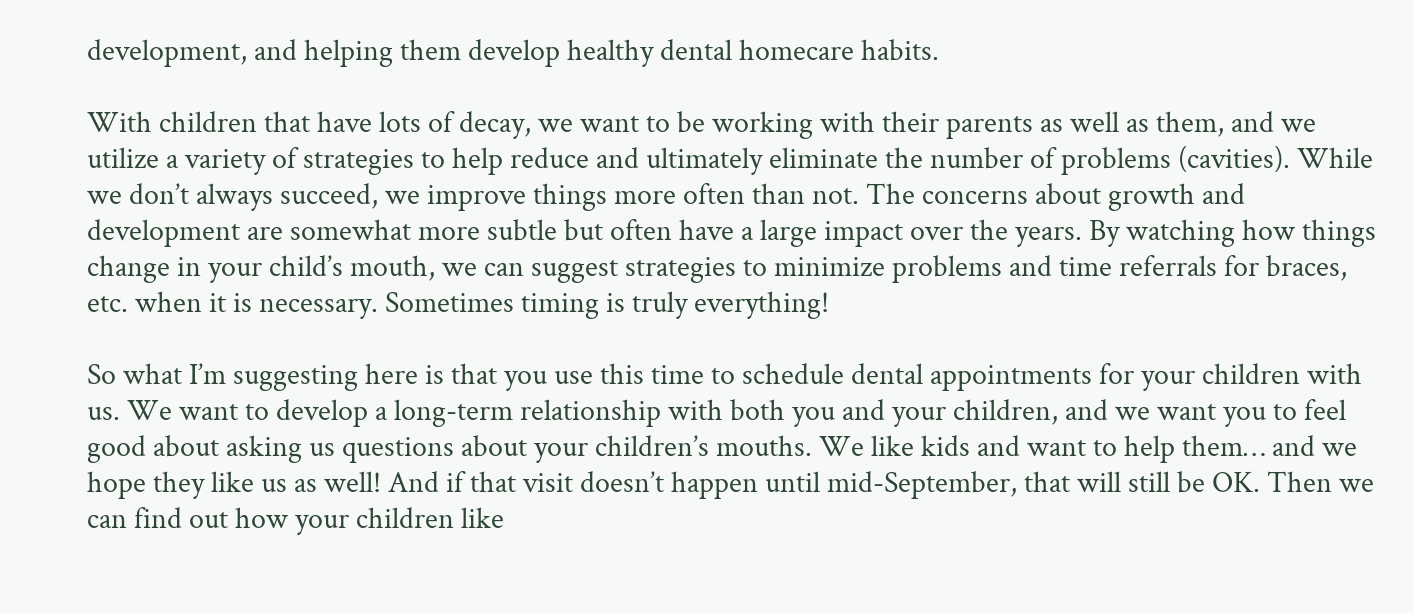development, and helping them develop healthy dental homecare habits.

With children that have lots of decay, we want to be working with their parents as well as them, and we utilize a variety of strategies to help reduce and ultimately eliminate the number of problems (cavities). While we don’t always succeed, we improve things more often than not. The concerns about growth and development are somewhat more subtle but often have a large impact over the years. By watching how things change in your child’s mouth, we can suggest strategies to minimize problems and time referrals for braces, etc. when it is necessary. Sometimes timing is truly everything!

So what I’m suggesting here is that you use this time to schedule dental appointments for your children with us. We want to develop a long-term relationship with both you and your children, and we want you to feel good about asking us questions about your children’s mouths. We like kids and want to help them… and we hope they like us as well! And if that visit doesn’t happen until mid-September, that will still be OK. Then we can find out how your children like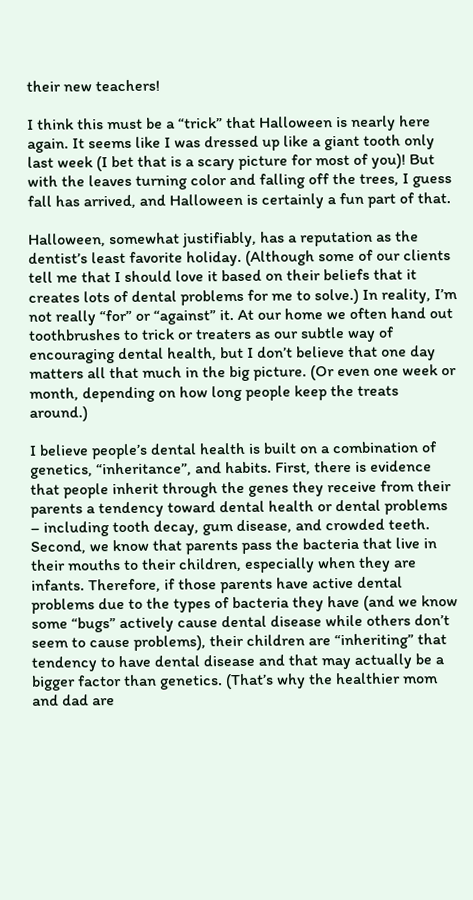their new teachers!

I think this must be a “trick” that Halloween is nearly here again. It seems like I was dressed up like a giant tooth only last week (I bet that is a scary picture for most of you)! But with the leaves turning color and falling off the trees, I guess fall has arrived, and Halloween is certainly a fun part of that.

Halloween, somewhat justifiably, has a reputation as the dentist’s least favorite holiday. (Although some of our clients tell me that I should love it based on their beliefs that it creates lots of dental problems for me to solve.) In reality, I’m not really “for” or “against” it. At our home we often hand out toothbrushes to trick or treaters as our subtle way of encouraging dental health, but I don’t believe that one day matters all that much in the big picture. (Or even one week or month, depending on how long people keep the treats around.)

I believe people’s dental health is built on a combination of genetics, “inheritance”, and habits. First, there is evidence that people inherit through the genes they receive from their parents a tendency toward dental health or dental problems – including tooth decay, gum disease, and crowded teeth. Second, we know that parents pass the bacteria that live in their mouths to their children, especially when they are infants. Therefore, if those parents have active dental problems due to the types of bacteria they have (and we know some “bugs” actively cause dental disease while others don’t seem to cause problems), their children are “inheriting” that tendency to have dental disease and that may actually be a bigger factor than genetics. (That’s why the healthier mom and dad are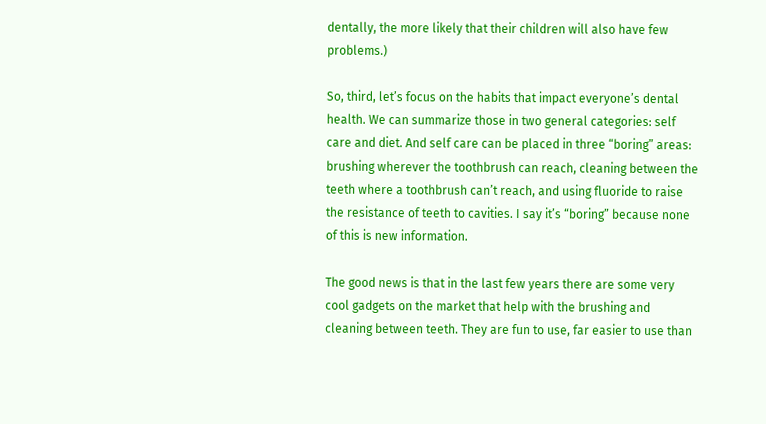dentally, the more likely that their children will also have few problems.)

So, third, let’s focus on the habits that impact everyone’s dental health. We can summarize those in two general categories: self care and diet. And self care can be placed in three “boring” areas: brushing wherever the toothbrush can reach, cleaning between the teeth where a toothbrush can’t reach, and using fluoride to raise the resistance of teeth to cavities. I say it’s “boring” because none of this is new information.

The good news is that in the last few years there are some very cool gadgets on the market that help with the brushing and cleaning between teeth. They are fun to use, far easier to use than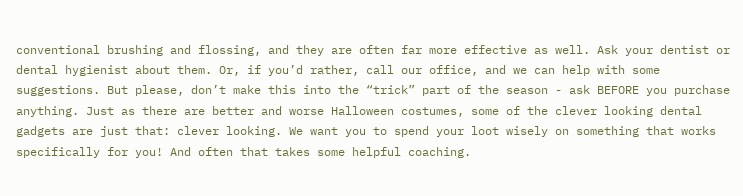conventional brushing and flossing, and they are often far more effective as well. Ask your dentist or dental hygienist about them. Or, if you’d rather, call our office, and we can help with some suggestions. But please, don’t make this into the “trick” part of the season - ask BEFORE you purchase anything. Just as there are better and worse Halloween costumes, some of the clever looking dental gadgets are just that: clever looking. We want you to spend your loot wisely on something that works specifically for you! And often that takes some helpful coaching.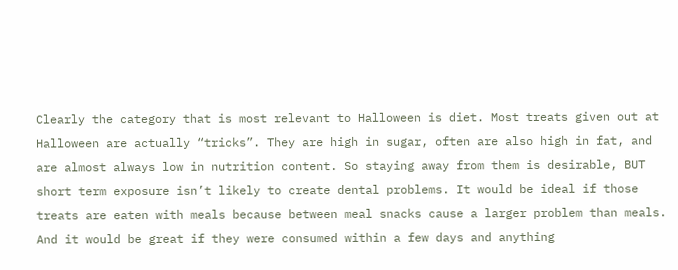Clearly the category that is most relevant to Halloween is diet. Most treats given out at Halloween are actually “tricks”. They are high in sugar, often are also high in fat, and are almost always low in nutrition content. So staying away from them is desirable, BUT short term exposure isn’t likely to create dental problems. It would be ideal if those treats are eaten with meals because between meal snacks cause a larger problem than meals. And it would be great if they were consumed within a few days and anything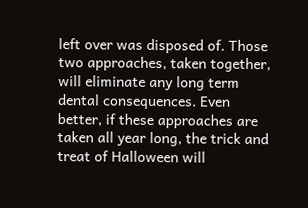left over was disposed of. Those two approaches, taken together, will eliminate any long term dental consequences. Even better, if these approaches are taken all year long, the trick and treat of Halloween will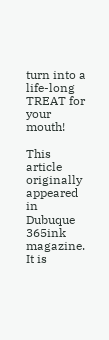turn into a life-long TREAT for your mouth!

This article originally appeared in Dubuque 365ink magazine. It is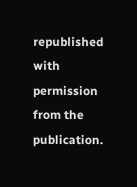republished with permission from the publication.